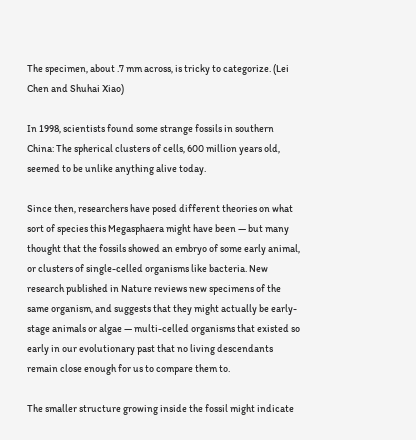The specimen, about .7 mm across, is tricky to categorize. (Lei Chen and Shuhai Xiao)

In 1998, scientists found some strange fossils in southern China: The spherical clusters of cells, 600 million years old, seemed to be unlike anything alive today.

Since then, researchers have posed different theories on what sort of species this Megasphaera might have been — but many thought that the fossils showed an embryo of some early animal, or clusters of single-celled organisms like bacteria. New research published in Nature reviews new specimens of the same organism, and suggests that they might actually be early-stage animals or algae — multi-celled organisms that existed so early in our evolutionary past that no living descendants remain close enough for us to compare them to.

The smaller structure growing inside the fossil might indicate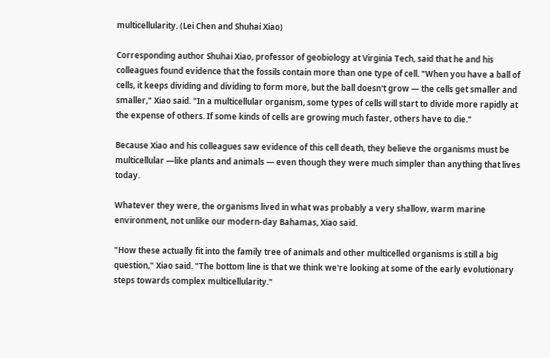multicellularity. (Lei Chen and Shuhai Xiao)

Corresponding author Shuhai Xiao, professor of geobiology at Virginia Tech, said that he and his colleagues found evidence that the fossils contain more than one type of cell. "When you have a ball of cells, it keeps dividing and dividing to form more, but the ball doesn't grow — the cells get smaller and smaller," Xiao said. "In a multicellular organism, some types of cells will start to divide more rapidly at the expense of others. If some kinds of cells are growing much faster, others have to die."

Because Xiao and his colleagues saw evidence of this cell death, they believe the organisms must be multicellular —like plants and animals — even though they were much simpler than anything that lives today.

Whatever they were, the organisms lived in what was probably a very shallow, warm marine environment, not unlike our modern-day Bahamas, Xiao said.

"How these actually fit into the family tree of animals and other multicelled organisms is still a big question," Xiao said. "The bottom line is that we think we're looking at some of the early evolutionary steps towards complex multicellularity."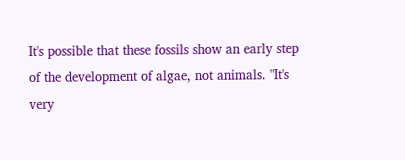It's possible that these fossils show an early step of the development of algae, not animals. "It's very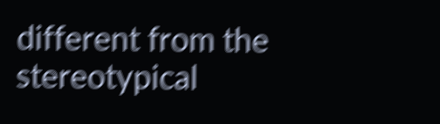different from the stereotypical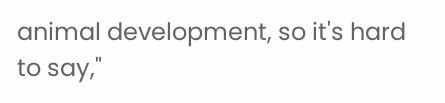animal development, so it's hard to say,"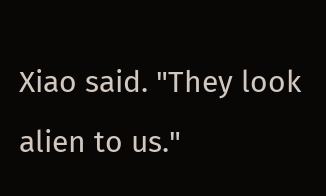Xiao said. "They look alien to us."